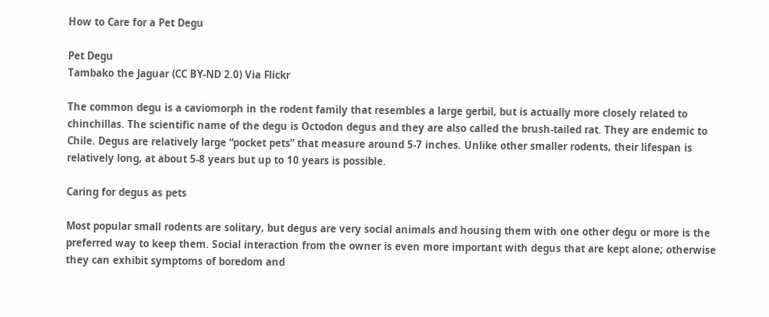How to Care for a Pet Degu

Pet Degu
Tambako the Jaguar (CC BY-ND 2.0) Via Flickr

The common degu is a caviomorph in the rodent family that resembles a large gerbil, but is actually more closely related to chinchillas. The scientific name of the degu is Octodon degus and they are also called the brush-tailed rat. They are endemic to Chile. Degus are relatively large “pocket pets” that measure around 5-7 inches. Unlike other smaller rodents, their lifespan is relatively long, at about 5-8 years but up to 10 years is possible.

Caring for degus as pets

Most popular small rodents are solitary, but degus are very social animals and housing them with one other degu or more is the preferred way to keep them. Social interaction from the owner is even more important with degus that are kept alone; otherwise they can exhibit symptoms of boredom and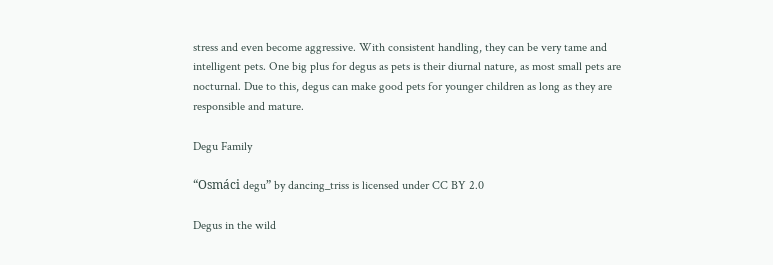stress and even become aggressive. With consistent handling, they can be very tame and intelligent pets. One big plus for degus as pets is their diurnal nature, as most small pets are nocturnal. Due to this, degus can make good pets for younger children as long as they are responsible and mature.

Degu Family

“Osmáci degu” by dancing_triss is licensed under CC BY 2.0

Degus in the wild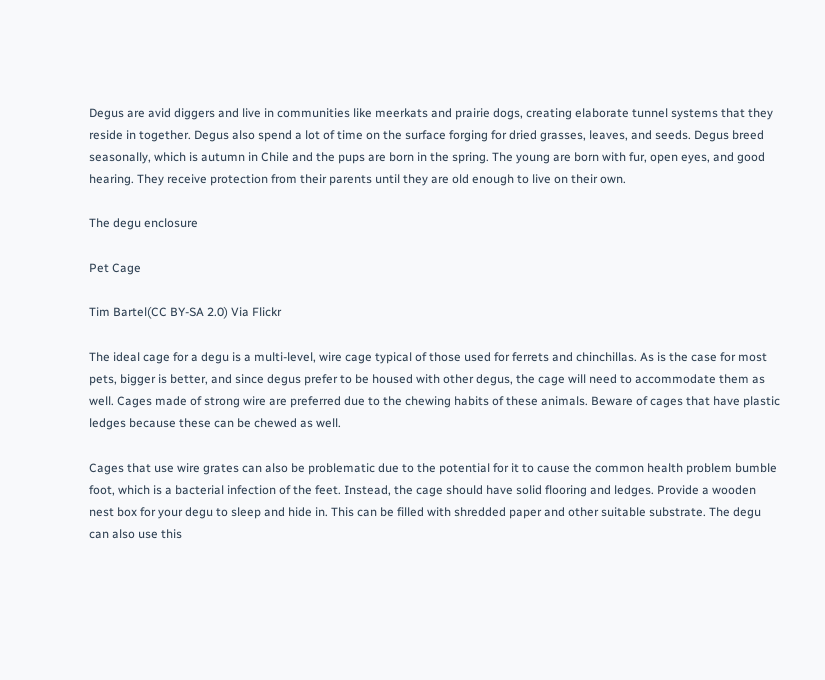Degus are avid diggers and live in communities like meerkats and prairie dogs, creating elaborate tunnel systems that they reside in together. Degus also spend a lot of time on the surface forging for dried grasses, leaves, and seeds. Degus breed seasonally, which is autumn in Chile and the pups are born in the spring. The young are born with fur, open eyes, and good hearing. They receive protection from their parents until they are old enough to live on their own.

The degu enclosure

Pet Cage

Tim Bartel(CC BY-SA 2.0) Via Flickr

The ideal cage for a degu is a multi-level, wire cage typical of those used for ferrets and chinchillas. As is the case for most pets, bigger is better, and since degus prefer to be housed with other degus, the cage will need to accommodate them as well. Cages made of strong wire are preferred due to the chewing habits of these animals. Beware of cages that have plastic ledges because these can be chewed as well.

Cages that use wire grates can also be problematic due to the potential for it to cause the common health problem bumble foot, which is a bacterial infection of the feet. Instead, the cage should have solid flooring and ledges. Provide a wooden nest box for your degu to sleep and hide in. This can be filled with shredded paper and other suitable substrate. The degu can also use this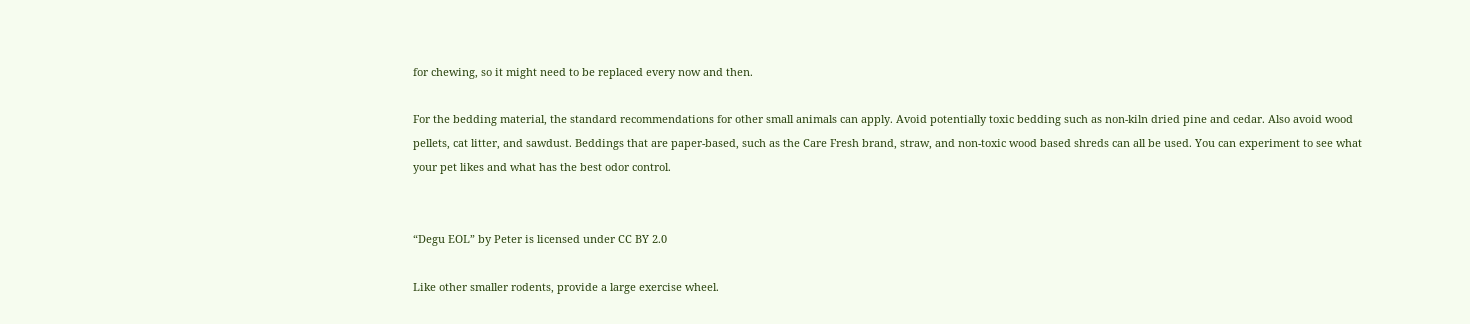for chewing, so it might need to be replaced every now and then.

For the bedding material, the standard recommendations for other small animals can apply. Avoid potentially toxic bedding such as non-kiln dried pine and cedar. Also avoid wood pellets, cat litter, and sawdust. Beddings that are paper-based, such as the Care Fresh brand, straw, and non-toxic wood based shreds can all be used. You can experiment to see what your pet likes and what has the best odor control.


“Degu EOL” by Peter is licensed under CC BY 2.0

Like other smaller rodents, provide a large exercise wheel.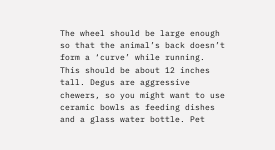The wheel should be large enough so that the animal’s back doesn’t form a ‘curve’ while running. This should be about 12 inches tall. Degus are aggressive chewers, so you might want to use ceramic bowls as feeding dishes and a glass water bottle. Pet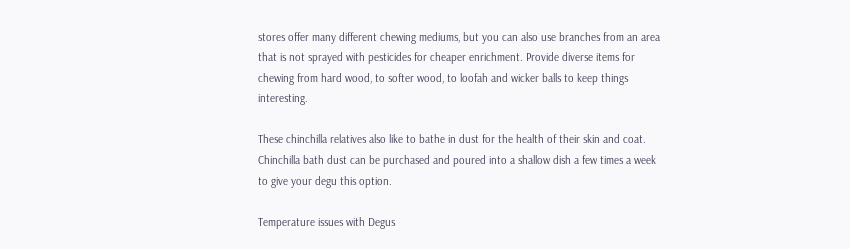stores offer many different chewing mediums, but you can also use branches from an area that is not sprayed with pesticides for cheaper enrichment. Provide diverse items for chewing from hard wood, to softer wood, to loofah and wicker balls to keep things interesting.

These chinchilla relatives also like to bathe in dust for the health of their skin and coat. Chinchilla bath dust can be purchased and poured into a shallow dish a few times a week to give your degu this option.

Temperature issues with Degus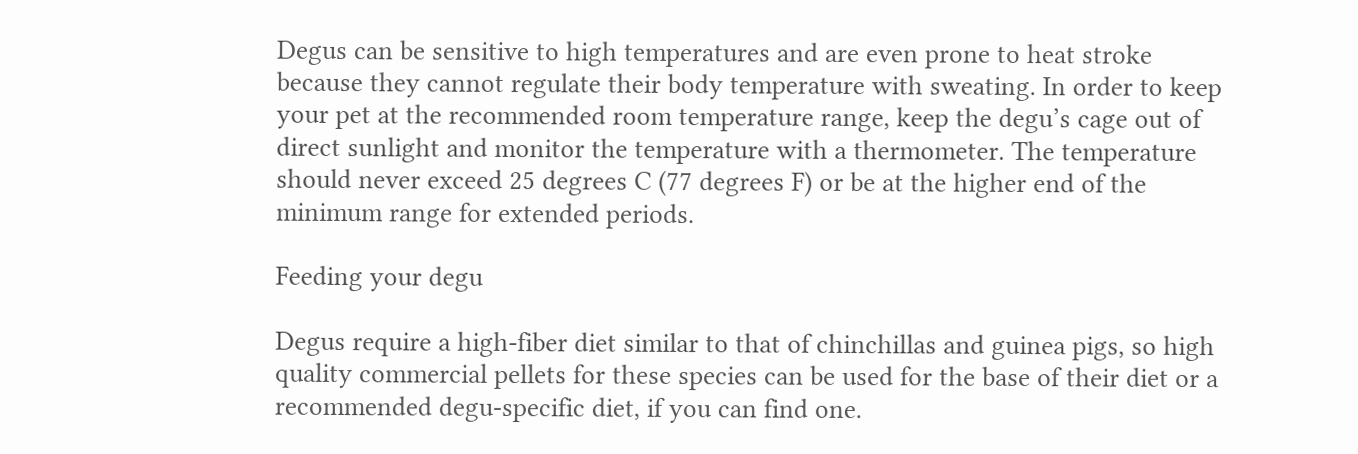Degus can be sensitive to high temperatures and are even prone to heat stroke because they cannot regulate their body temperature with sweating. In order to keep your pet at the recommended room temperature range, keep the degu’s cage out of direct sunlight and monitor the temperature with a thermometer. The temperature should never exceed 25 degrees C (77 degrees F) or be at the higher end of the minimum range for extended periods.

Feeding your degu

Degus require a high-fiber diet similar to that of chinchillas and guinea pigs, so high quality commercial pellets for these species can be used for the base of their diet or a recommended degu-specific diet, if you can find one.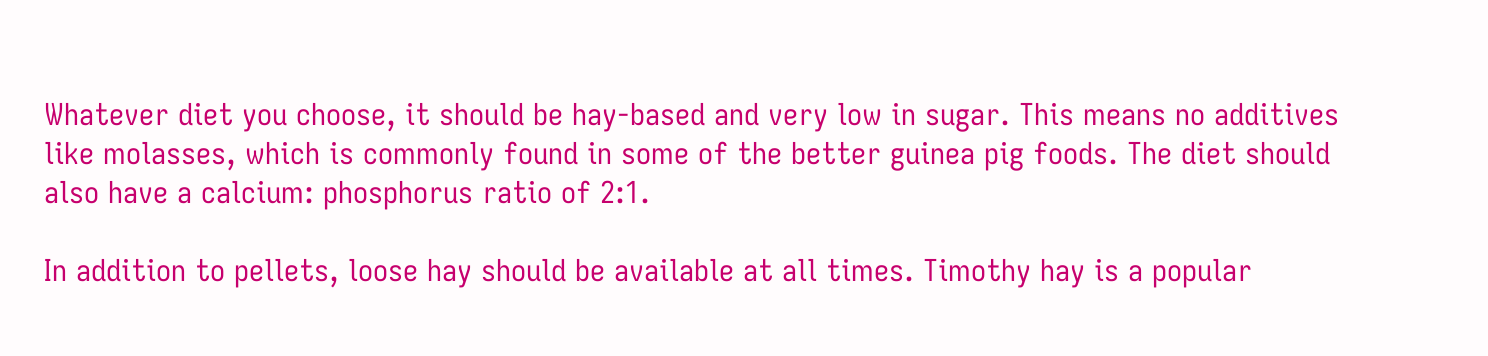Whatever diet you choose, it should be hay-based and very low in sugar. This means no additives like molasses, which is commonly found in some of the better guinea pig foods. The diet should also have a calcium: phosphorus ratio of 2:1.

In addition to pellets, loose hay should be available at all times. Timothy hay is a popular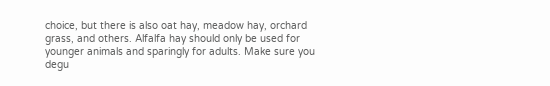choice, but there is also oat hay, meadow hay, orchard grass, and others. Alfalfa hay should only be used for younger animals and sparingly for adults. Make sure you degu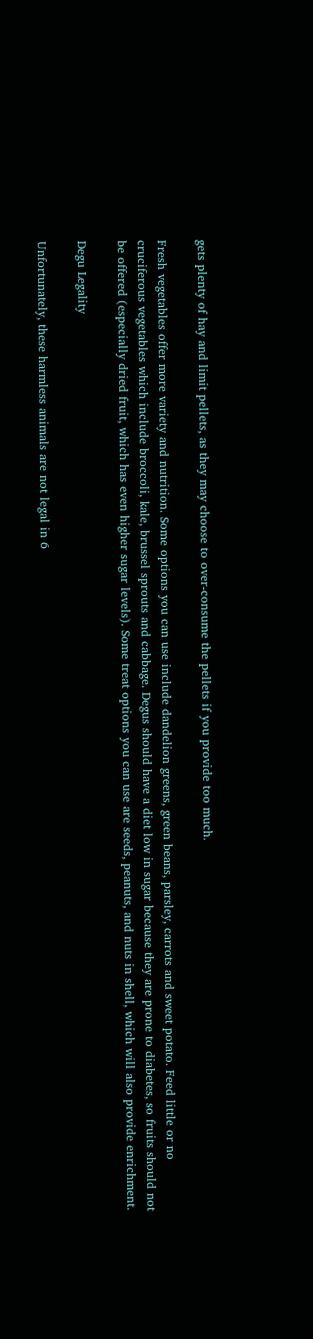gets plenty of hay and limit pellets, as they may choose to over-consume the pellets if you provide too much.

Fresh vegetables offer more variety and nutrition. Some options you can use include dandelion greens, green beans, parsley, carrots and sweet potato. Feed little or no cruciferous vegetables which include broccoli, kale, brussel sprouts and cabbage. Degus should have a diet low in sugar because they are prone to diabetes, so fruits should not be offered (especially dried fruit, which has even higher sugar levels). Some treat options you can use are seeds, peanuts, and nuts in shell, which will also provide enrichment.

Degu Legality

Unfortunately, these harmless animals are not legal in 6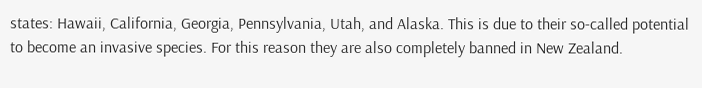states: Hawaii, California, Georgia, Pennsylvania, Utah, and Alaska. This is due to their so-called potential to become an invasive species. For this reason they are also completely banned in New Zealand.